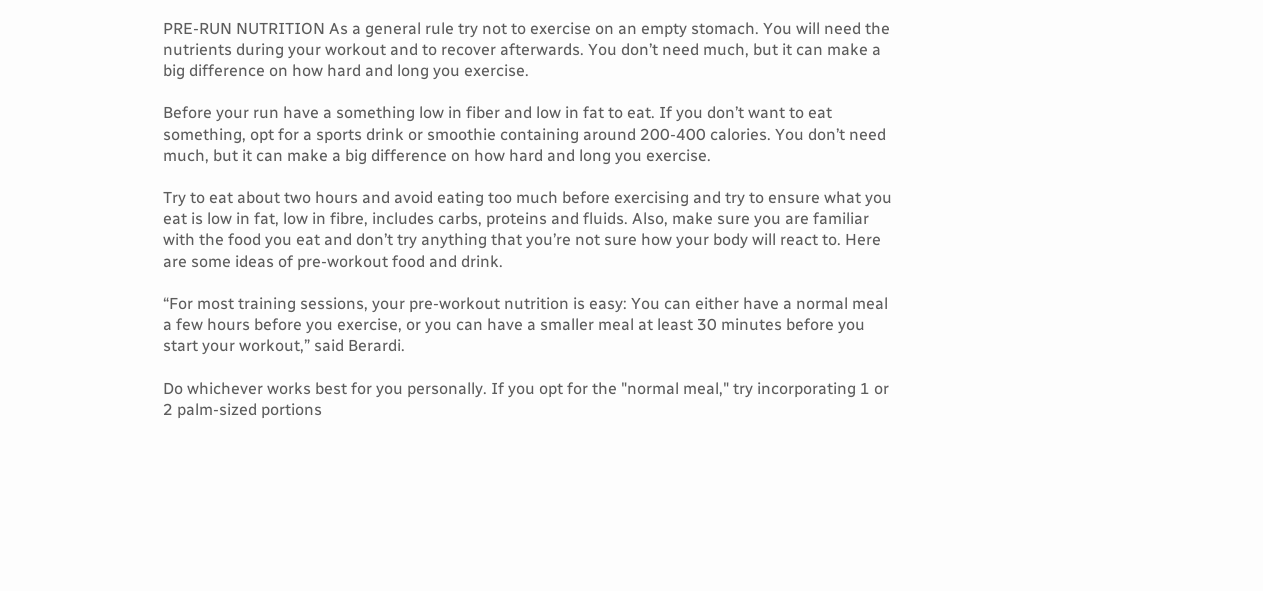PRE-RUN NUTRITION As a general rule try not to exercise on an empty stomach. You will need the nutrients during your workout and to recover afterwards. You don’t need much, but it can make a big difference on how hard and long you exercise.

Before your run have a something low in fiber and low in fat to eat. If you don’t want to eat something, opt for a sports drink or smoothie containing around 200-400 calories. You don’t need much, but it can make a big difference on how hard and long you exercise.

Try to eat about two hours and avoid eating too much before exercising and try to ensure what you eat is low in fat, low in fibre, includes carbs, proteins and fluids. Also, make sure you are familiar with the food you eat and don’t try anything that you’re not sure how your body will react to. Here are some ideas of pre-workout food and drink.

“For most training sessions, your pre-workout nutrition is easy: You can either have a normal meal a few hours before you exercise, or you can have a smaller meal at least 30 minutes before you start your workout,” said Berardi.

Do whichever works best for you personally. If you opt for the "normal meal," try incorporating 1 or 2 palm-sized portions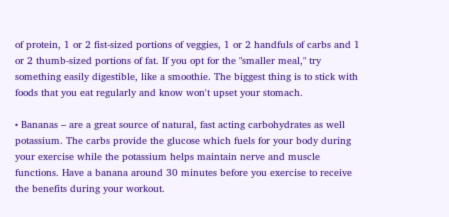of protein, 1 or 2 fist-sized portions of veggies, 1 or 2 handfuls of carbs and 1 or 2 thumb-sized portions of fat. If you opt for the "smaller meal," try something easily digestible, like a smoothie. The biggest thing is to stick with foods that you eat regularly and know won't upset your stomach.

• Bananas – are a great source of natural, fast acting carbohydrates as well potassium. The carbs provide the glucose which fuels for your body during your exercise while the potassium helps maintain nerve and muscle functions. Have a banana around 30 minutes before you exercise to receive the benefits during your workout.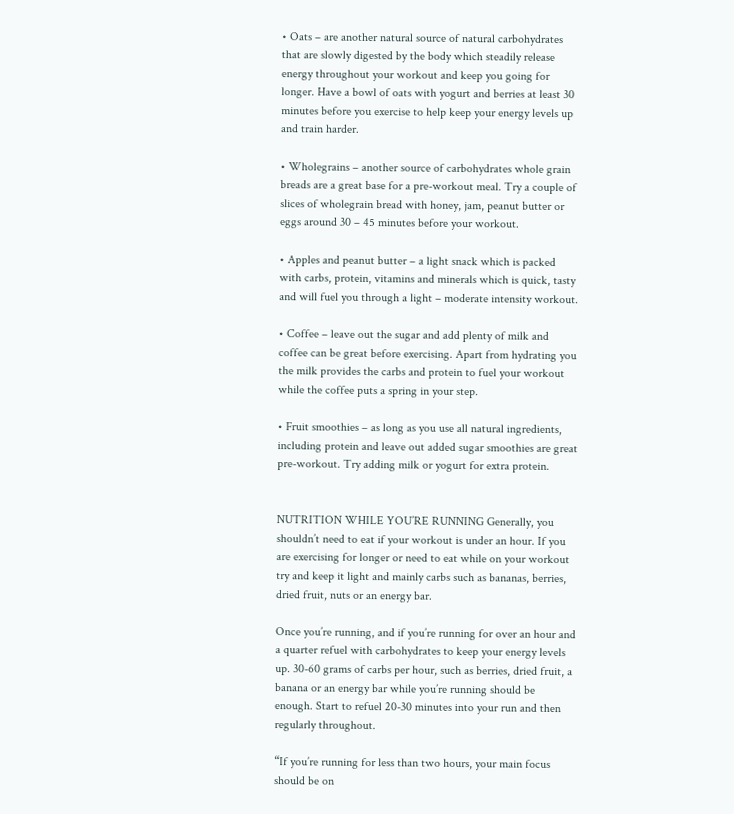• Oats – are another natural source of natural carbohydrates that are slowly digested by the body which steadily release energy throughout your workout and keep you going for longer. Have a bowl of oats with yogurt and berries at least 30 minutes before you exercise to help keep your energy levels up and train harder.

• Wholegrains – another source of carbohydrates whole grain breads are a great base for a pre-workout meal. Try a couple of slices of wholegrain bread with honey, jam, peanut butter or eggs around 30 – 45 minutes before your workout.

• Apples and peanut butter – a light snack which is packed with carbs, protein, vitamins and minerals which is quick, tasty and will fuel you through a light – moderate intensity workout.

• Coffee – leave out the sugar and add plenty of milk and coffee can be great before exercising. Apart from hydrating you the milk provides the carbs and protein to fuel your workout while the coffee puts a spring in your step.

• Fruit smoothies – as long as you use all natural ingredients, including protein and leave out added sugar smoothies are great pre-workout. Try adding milk or yogurt for extra protein.


NUTRITION WHILE YOU’RE RUNNING Generally, you shouldn’t need to eat if your workout is under an hour. If you are exercising for longer or need to eat while on your workout try and keep it light and mainly carbs such as bananas, berries, dried fruit, nuts or an energy bar.

Once you’re running, and if you’re running for over an hour and a quarter refuel with carbohydrates to keep your energy levels up. 30-60 grams of carbs per hour, such as berries, dried fruit, a banana or an energy bar while you’re running should be enough. Start to refuel 20-30 minutes into your run and then regularly throughout.

“If you’re running for less than two hours, your main focus should be on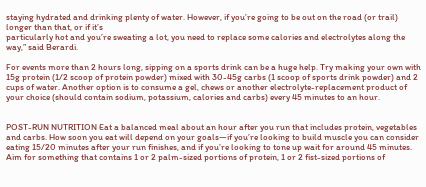staying hydrated and drinking plenty of water. However, if you’re going to be out on the road (or trail) longer than that, or if it’s
particularly hot and you’re sweating a lot, you need to replace some calories and electrolytes along the way,” said Berardi.

For events more than 2 hours long, sipping on a sports drink can be a huge help. Try making your own with 15g protein (1/2 scoop of protein powder) mixed with 30-45g carbs (1 scoop of sports drink powder) and 2 cups of water. Another option is to consume a gel, chews or another electrolyte-replacement product of your choice (should contain sodium, potassium, calories and carbs) every 45 minutes to an hour.


POST-RUN NUTRITION Eat a balanced meal about an hour after you run that includes protein, vegetables and carbs. How soon you eat will depend on your goals—if you’re looking to build muscle you can consider eating 15/20 minutes after your run finishes, and if you’re looking to tone up wait for around 45 minutes. Aim for something that contains 1 or 2 palm-sized portions of protein, 1 or 2 fist-sized portions of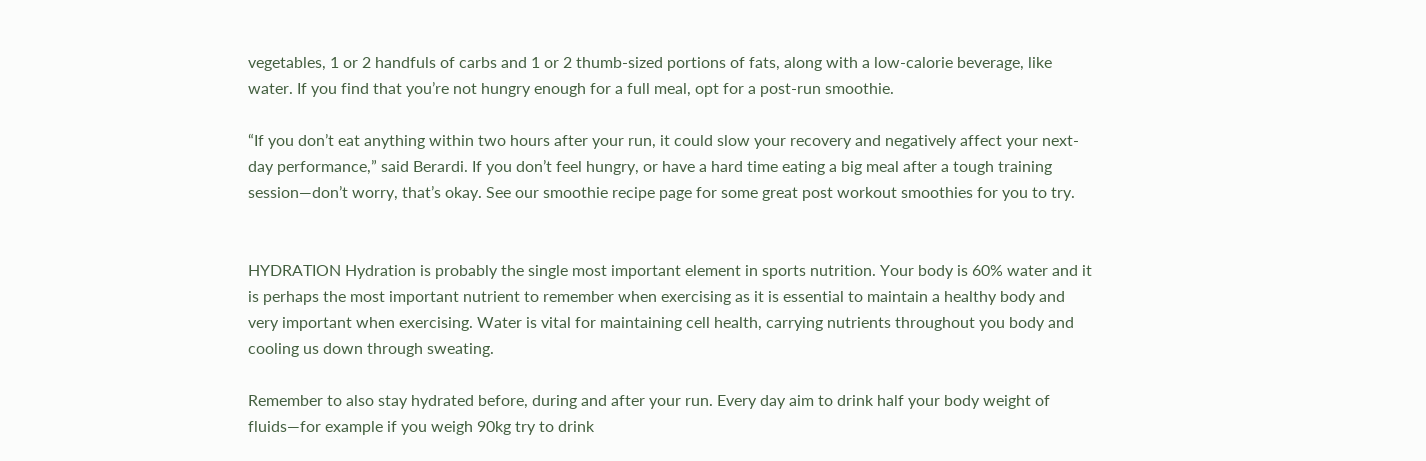vegetables, 1 or 2 handfuls of carbs and 1 or 2 thumb-sized portions of fats, along with a low-calorie beverage, like water. If you find that you’re not hungry enough for a full meal, opt for a post-run smoothie.

“If you don’t eat anything within two hours after your run, it could slow your recovery and negatively affect your next-day performance,” said Berardi. If you don’t feel hungry, or have a hard time eating a big meal after a tough training session—don’t worry, that’s okay. See our smoothie recipe page for some great post workout smoothies for you to try.


HYDRATION Hydration is probably the single most important element in sports nutrition. Your body is 60% water and it is perhaps the most important nutrient to remember when exercising as it is essential to maintain a healthy body and very important when exercising. Water is vital for maintaining cell health, carrying nutrients throughout you body and cooling us down through sweating.

Remember to also stay hydrated before, during and after your run. Every day aim to drink half your body weight of fluids—for example if you weigh 90kg try to drink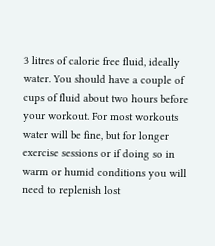3 litres of calorie free fluid, ideally water. You should have a couple of cups of fluid about two hours before your workout. For most workouts water will be fine, but for longer exercise sessions or if doing so in warm or humid conditions you will need to replenish lost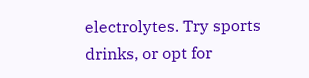electrolytes. Try sports drinks, or opt for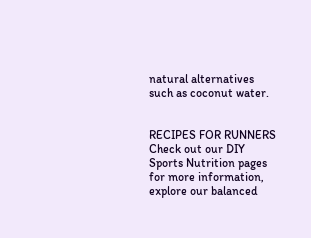natural alternatives such as coconut water.


RECIPES FOR RUNNERS Check out our DIY Sports Nutrition pages for more information, explore our balanced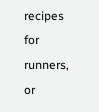recipes for runners, or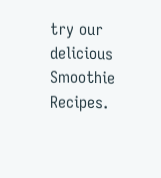try our delicious Smoothie Recipes.